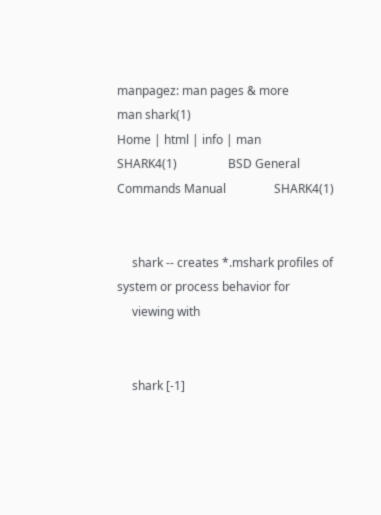manpagez: man pages & more
man shark(1)
Home | html | info | man
SHARK4(1)                 BSD General Commands Manual                SHARK4(1)


     shark -- creates *.mshark profiles of system or process behavior for
     viewing with


     shark [-1]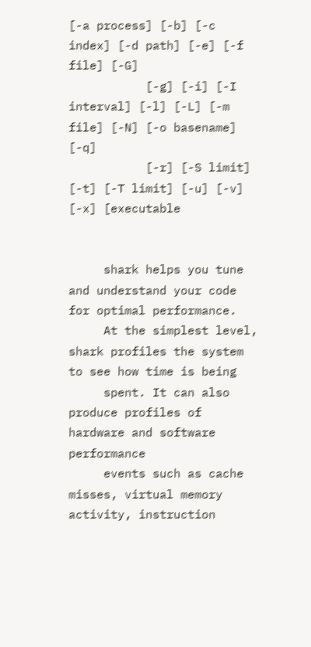[-a process] [-b] [-c index] [-d path] [-e] [-f file] [-G]
           [-g] [-i] [-I interval] [-l] [-L] [-m file] [-N] [-o basename] [-q]
           [-r] [-S limit] [-t] [-T limit] [-u] [-v] [-x] [executable


     shark helps you tune and understand your code for optimal performance.
     At the simplest level, shark profiles the system to see how time is being
     spent. It can also produce profiles of hardware and software performance
     events such as cache misses, virtual memory activity, instruction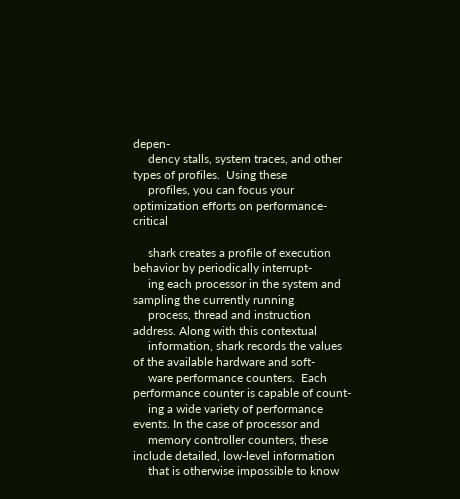depen-
     dency stalls, system traces, and other types of profiles.  Using these
     profiles, you can focus your optimization efforts on performance-critical

     shark creates a profile of execution behavior by periodically interrupt-
     ing each processor in the system and sampling the currently running
     process, thread and instruction address. Along with this contextual
     information, shark records the values of the available hardware and soft-
     ware performance counters.  Each performance counter is capable of count-
     ing a wide variety of performance events. In the case of processor and
     memory controller counters, these include detailed, low-level information
     that is otherwise impossible to know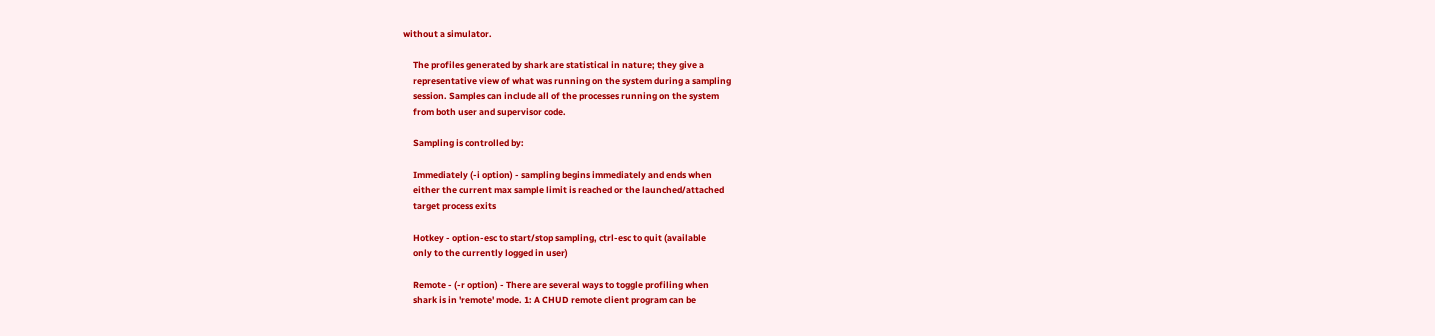without a simulator.

     The profiles generated by shark are statistical in nature; they give a
     representative view of what was running on the system during a sampling
     session. Samples can include all of the processes running on the system
     from both user and supervisor code.

     Sampling is controlled by:

     Immediately (-i option) - sampling begins immediately and ends when
     either the current max sample limit is reached or the launched/attached
     target process exits

     Hotkey - option-esc to start/stop sampling, ctrl-esc to quit (available
     only to the currently logged in user)

     Remote - (-r option) - There are several ways to toggle profiling when
     shark is in 'remote' mode. 1: A CHUD remote client program can be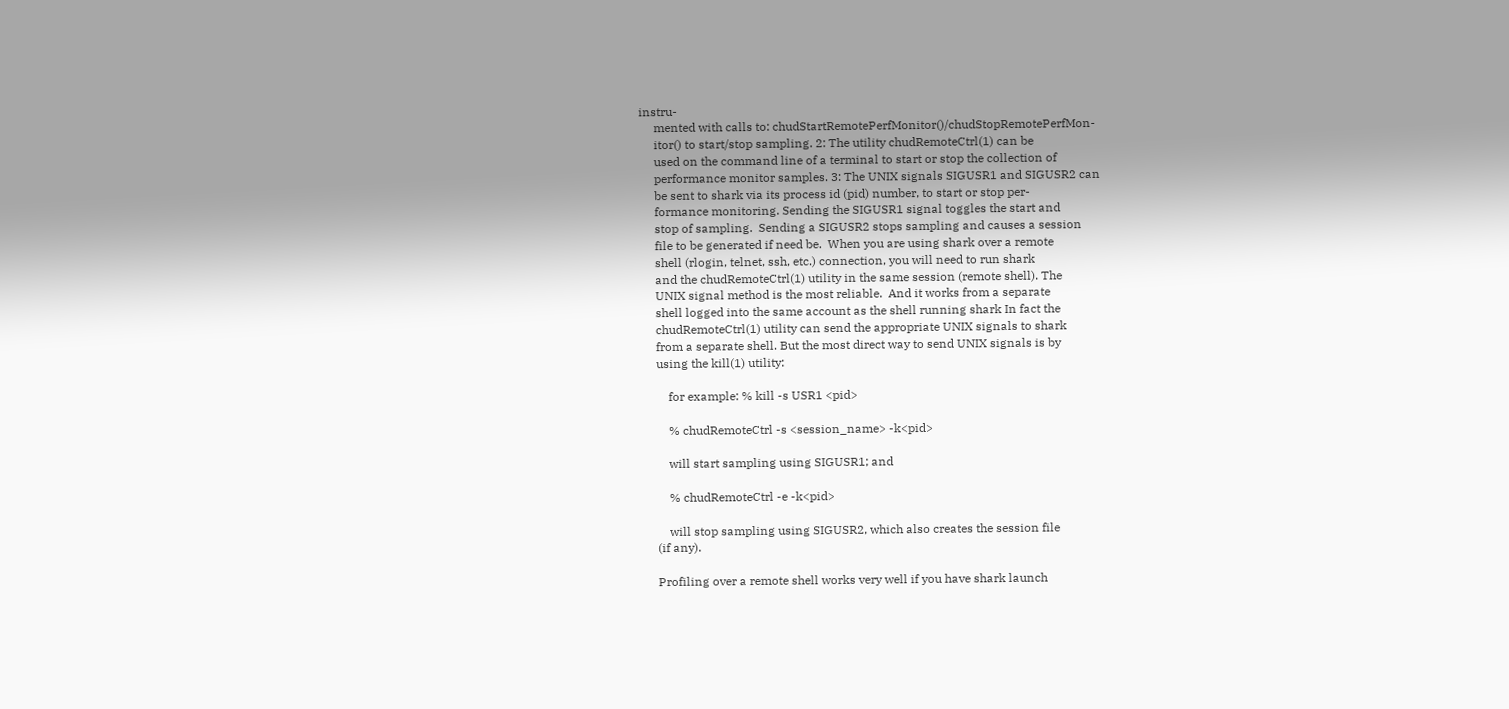instru-
     mented with calls to: chudStartRemotePerfMonitor()/chudStopRemotePerfMon-
     itor() to start/stop sampling. 2: The utility chudRemoteCtrl(1) can be
     used on the command line of a terminal to start or stop the collection of
     performance monitor samples. 3: The UNIX signals SIGUSR1 and SIGUSR2 can
     be sent to shark via its process id (pid) number, to start or stop per-
     formance monitoring. Sending the SIGUSR1 signal toggles the start and
     stop of sampling.  Sending a SIGUSR2 stops sampling and causes a session
     file to be generated if need be.  When you are using shark over a remote
     shell (rlogin, telnet, ssh, etc.) connection, you will need to run shark
     and the chudRemoteCtrl(1) utility in the same session (remote shell). The
     UNIX signal method is the most reliable.  And it works from a separate
     shell logged into the same account as the shell running shark In fact the
     chudRemoteCtrl(1) utility can send the appropriate UNIX signals to shark
     from a separate shell. But the most direct way to send UNIX signals is by
     using the kill(1) utility:

         for example: % kill -s USR1 <pid>

         % chudRemoteCtrl -s <session_name> -k<pid>

         will start sampling using SIGUSR1; and

         % chudRemoteCtrl -e -k<pid>

         will stop sampling using SIGUSR2, which also creates the session file
     (if any).

     Profiling over a remote shell works very well if you have shark launch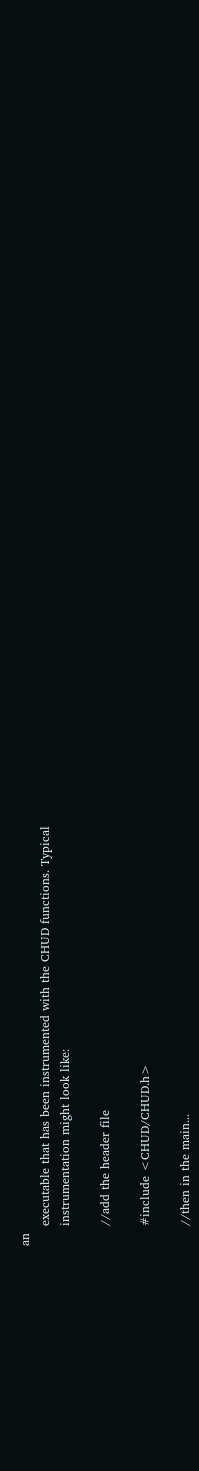an
     executable that has been instrumented with the CHUD functions. Typical
     instrumentation might look like:

     //add the header file

     #include <CHUD/CHUD.h>

     //then in the main...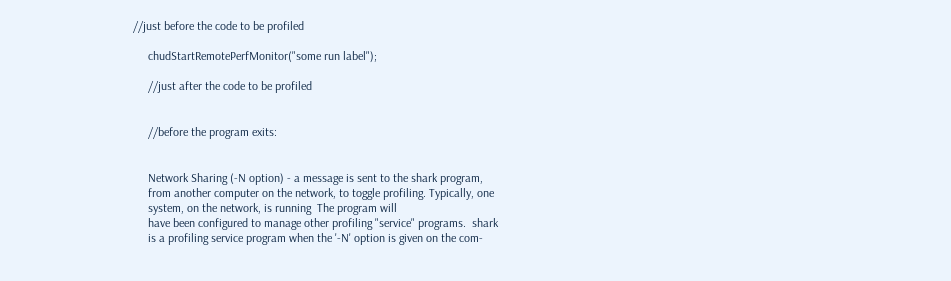//just before the code to be profiled

     chudStartRemotePerfMonitor("some run label");

     //just after the code to be profiled


     //before the program exits:


     Network Sharing (-N option) - a message is sent to the shark program,
     from another computer on the network, to toggle profiling. Typically, one
     system, on the network, is running  The program will
     have been configured to manage other profiling "service" programs.  shark
     is a profiling service program when the '-N' option is given on the com-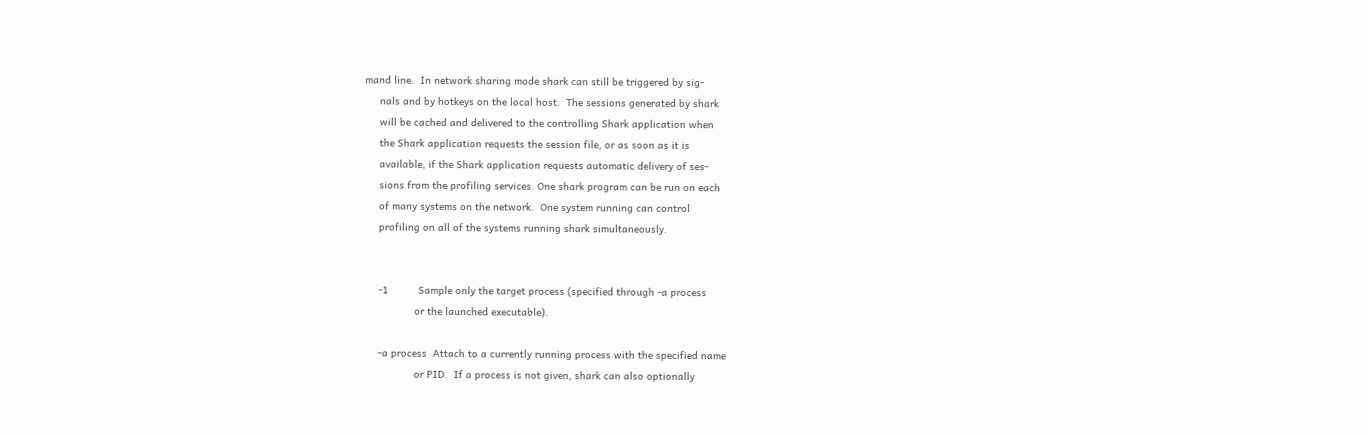mand line.  In network sharing mode shark can still be triggered by sig-
     nals and by hotkeys on the local host.  The sessions generated by shark
     will be cached and delivered to the controlling Shark application when
     the Shark application requests the session file, or as soon as it is
     available, if the Shark application requests automatic delivery of ses-
     sions from the profiling services. One shark program can be run on each
     of many systems on the network.  One system running can control
     profiling on all of the systems running shark simultaneously.


     -1          Sample only the target process (specified through -a process
                 or the launched executable).

     -a process  Attach to a currently running process with the specified name
                 or PID.  If a process is not given, shark can also optionally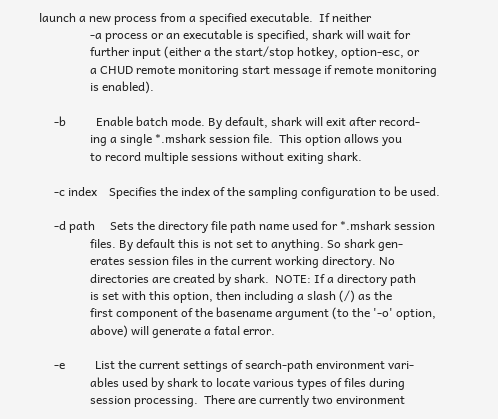launch a new process from a specified executable.  If neither
                 -a process or an executable is specified, shark will wait for
                 further input (either a the start/stop hotkey, option-esc, or
                 a CHUD remote monitoring start message if remote monitoring
                 is enabled).

     -b          Enable batch mode. By default, shark will exit after record-
                 ing a single *.mshark session file.  This option allows you
                 to record multiple sessions without exiting shark.

     -c index    Specifies the index of the sampling configuration to be used.

     -d path     Sets the directory file path name used for *.mshark session
                 files. By default this is not set to anything. So shark gen-
                 erates session files in the current working directory. No
                 directories are created by shark.  NOTE: If a directory path
                 is set with this option, then including a slash (/) as the
                 first component of the basename argument (to the '-o' option,
                 above) will generate a fatal error.

     -e          List the current settings of search-path environment vari-
                 ables used by shark to locate various types of files during
                 session processing.  There are currently two environment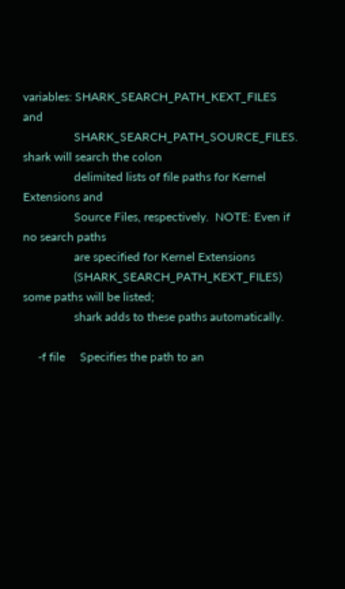variables: SHARK_SEARCH_PATH_KEXT_FILES and
                 SHARK_SEARCH_PATH_SOURCE_FILES.  shark will search the colon
                 delimited lists of file paths for Kernel Extensions and
                 Source Files, respectively.  NOTE: Even if no search paths
                 are specified for Kernel Extensions
                 (SHARK_SEARCH_PATH_KEXT_FILES) some paths will be listed;
                 shark adds to these paths automatically.

     -f file     Specifies the path to an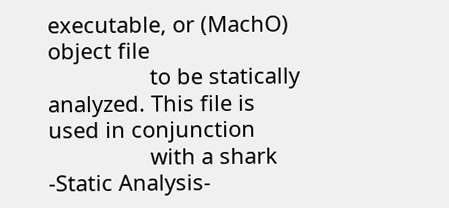executable, or (MachO) object file
                 to be statically analyzed. This file is used in conjunction
                 with a shark -Static Analysis-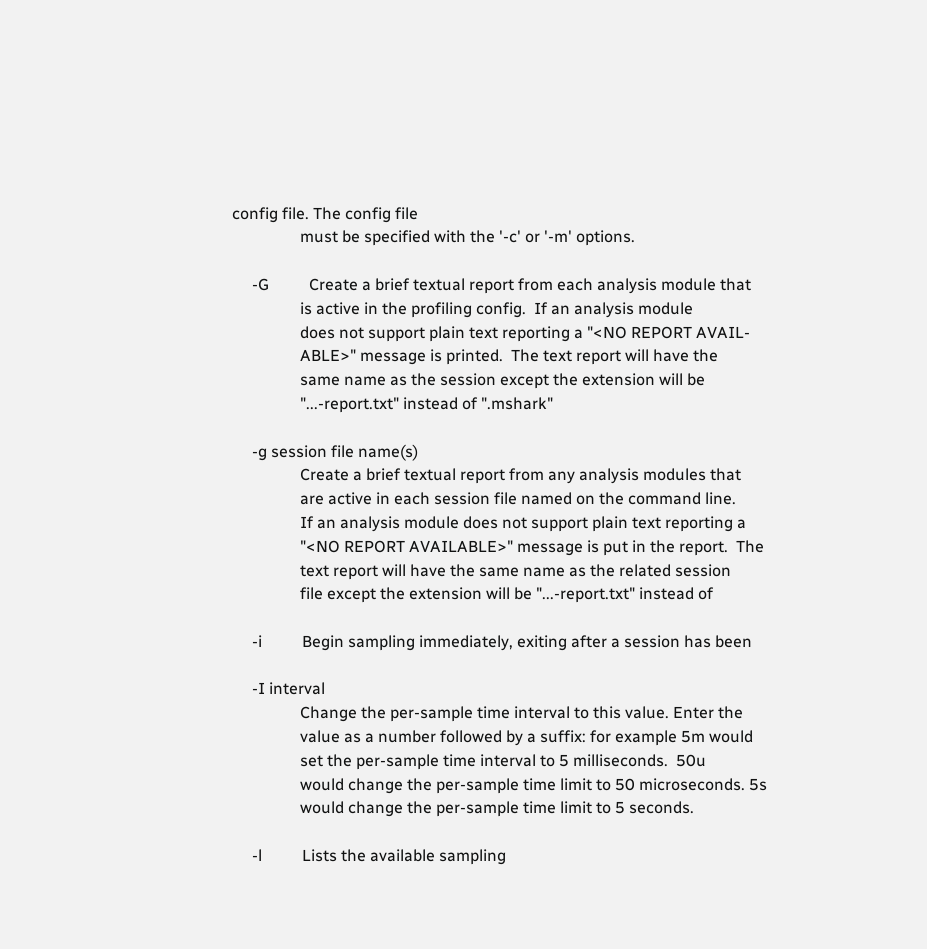config file. The config file
                 must be specified with the '-c' or '-m' options.

     -G          Create a brief textual report from each analysis module that
                 is active in the profiling config.  If an analysis module
                 does not support plain text reporting a "<NO REPORT AVAIL-
                 ABLE>" message is printed.  The text report will have the
                 same name as the session except the extension will be
                 "...-report.txt" instead of ".mshark"

     -g session file name(s)
                 Create a brief textual report from any analysis modules that
                 are active in each session file named on the command line.
                 If an analysis module does not support plain text reporting a
                 "<NO REPORT AVAILABLE>" message is put in the report.  The
                 text report will have the same name as the related session
                 file except the extension will be "...-report.txt" instead of

     -i          Begin sampling immediately, exiting after a session has been

     -I interval
                 Change the per-sample time interval to this value. Enter the
                 value as a number followed by a suffix: for example 5m would
                 set the per-sample time interval to 5 milliseconds.  50u
                 would change the per-sample time limit to 50 microseconds. 5s
                 would change the per-sample time limit to 5 seconds.

     -l          Lists the available sampling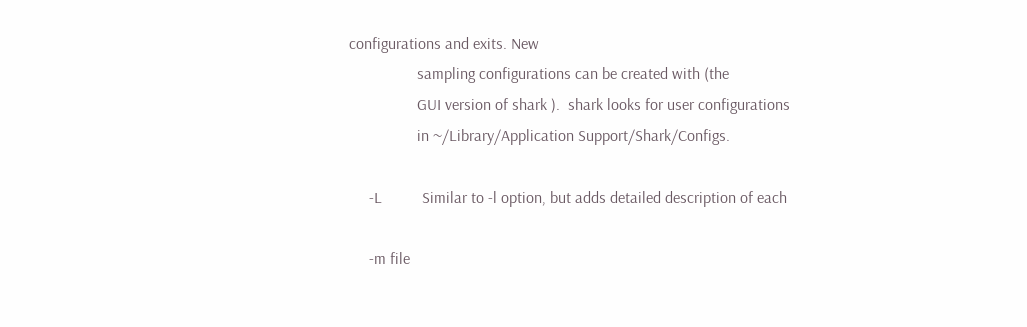configurations and exits. New
                 sampling configurations can be created with (the
                 GUI version of shark ).  shark looks for user configurations
                 in ~/Library/Application Support/Shark/Configs.

     -L          Similar to -l option, but adds detailed description of each

     -m file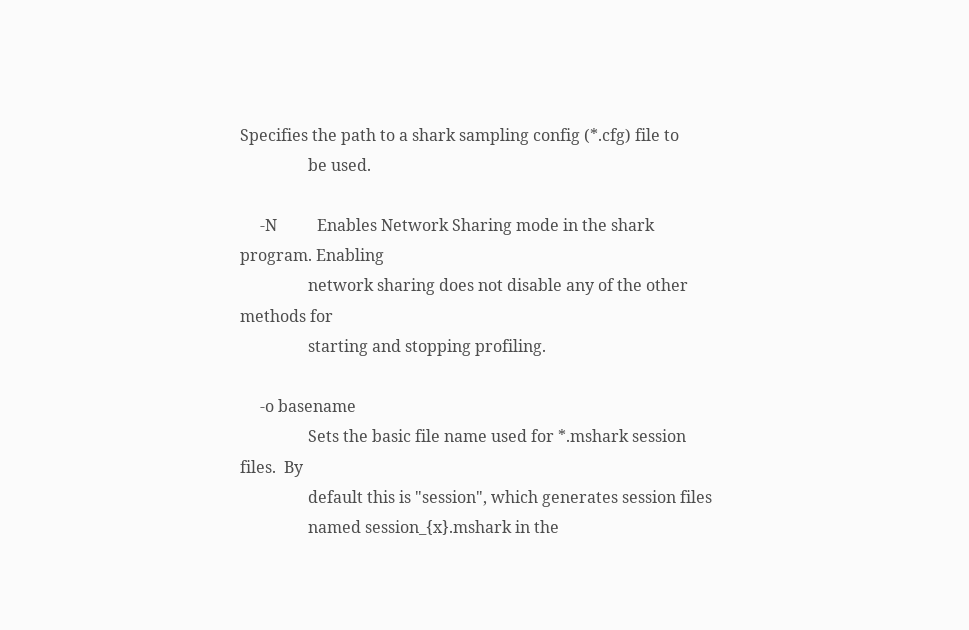Specifies the path to a shark sampling config (*.cfg) file to
                 be used.

     -N          Enables Network Sharing mode in the shark program. Enabling
                 network sharing does not disable any of the other methods for
                 starting and stopping profiling.

     -o basename
                 Sets the basic file name used for *.mshark session files.  By
                 default this is "session", which generates session files
                 named session_{x}.mshark in the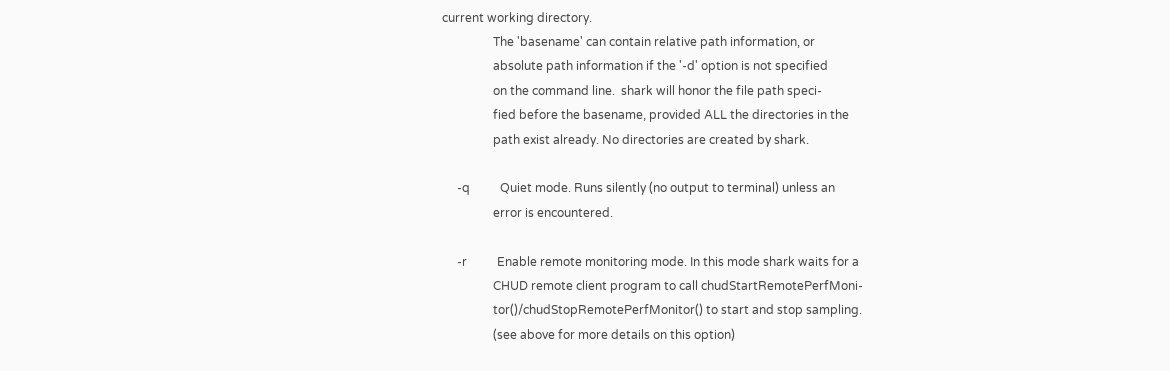current working directory.
                 The 'basename' can contain relative path information, or
                 absolute path information if the '-d' option is not specified
                 on the command line.  shark will honor the file path speci-
                 fied before the basename, provided ALL the directories in the
                 path exist already. No directories are created by shark.

     -q          Quiet mode. Runs silently (no output to terminal) unless an
                 error is encountered.

     -r          Enable remote monitoring mode. In this mode shark waits for a
                 CHUD remote client program to call chudStartRemotePerfMoni-
                 tor()/chudStopRemotePerfMonitor() to start and stop sampling.
                 (see above for more details on this option)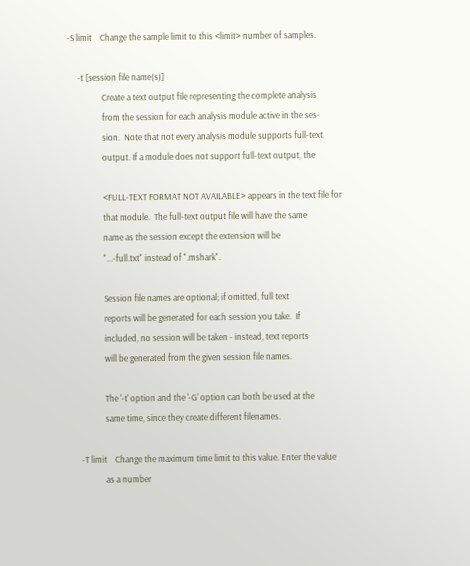-S limit    Change the sample limit to this <limit> number of samples.

     -t [session file name(s)]
                 Create a text output file representing the complete analysis
                 from the session for each analysis module active in the ses-
                 sion.  Note that not every analysis module supports full-text
                 output. If a module does not support full-text output, the

                 <FULL-TEXT FORMAT NOT AVAILABLE> appears in the text file for
                 that module.  The full-text output file will have the same
                 name as the session except the extension will be
                 "...-full.txt" instead of ".mshark".

                 Session file names are optional; if omitted, full text
                 reports will be generated for each session you take.  If
                 included, no session will be taken - instead, text reports
                 will be generated from the given session file names.

                 The '-t' option and the '-G' option can both be used at the
                 same time, since they create different filenames.

     -T limit    Change the maximum time limit to this value. Enter the value
                 as a number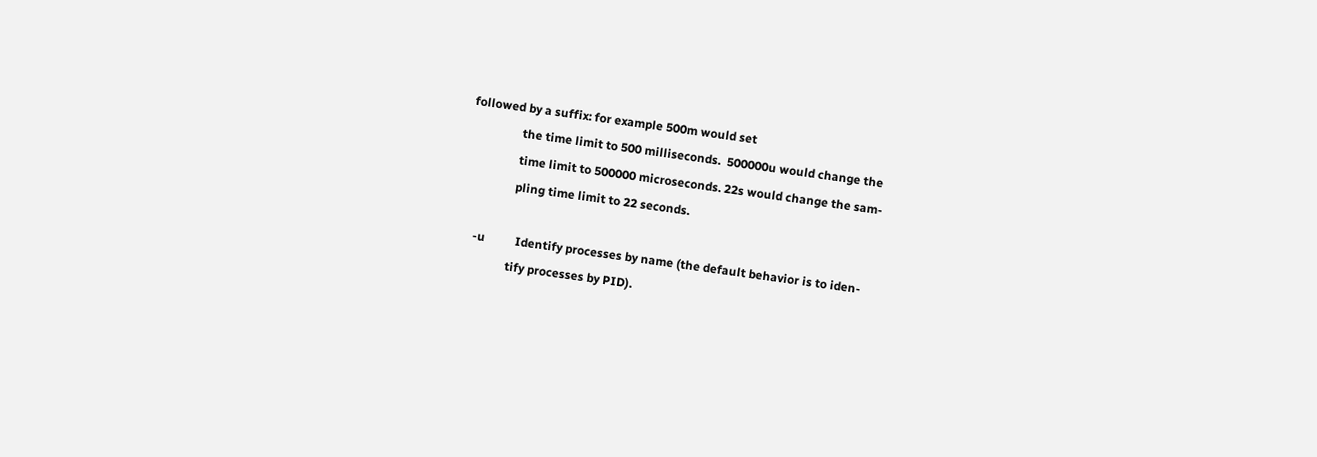followed by a suffix: for example 500m would set
                 the time limit to 500 milliseconds.  500000u would change the
                 time limit to 500000 microseconds. 22s would change the sam-
                 pling time limit to 22 seconds.

     -u          Identify processes by name (the default behavior is to iden-
                 tify processes by PID).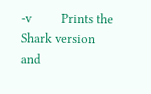-v          Prints the Shark version and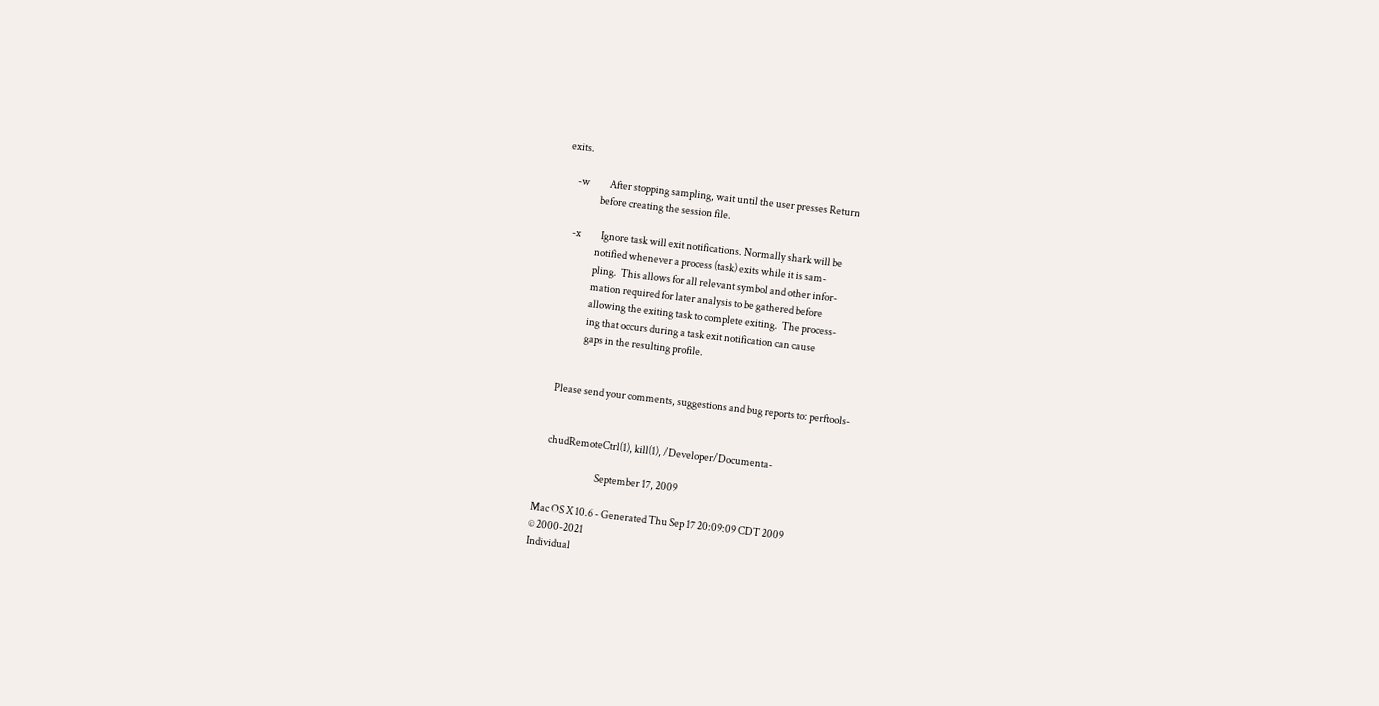exits.

     -w          After stopping sampling, wait until the user presses Return
                 before creating the session file.

     -x          Ignore task will exit notifications. Normally shark will be
                 notified whenever a process (task) exits while it is sam-
                 pling.  This allows for all relevant symbol and other infor-
                 mation required for later analysis to be gathered before
                 allowing the exiting task to complete exiting.  The process-
                 ing that occurs during a task exit notification can cause
                 gaps in the resulting profile.


     Please send your comments, suggestions and bug reports to: perftools-


     chudRemoteCtrl(1), kill(1), /Developer/Documenta-

                              September 17, 2009

Mac OS X 10.6 - Generated Thu Sep 17 20:09:09 CDT 2009
© 2000-2021
Individual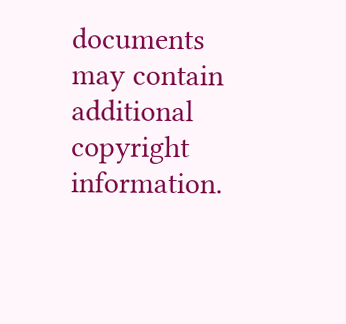documents may contain additional copyright information.